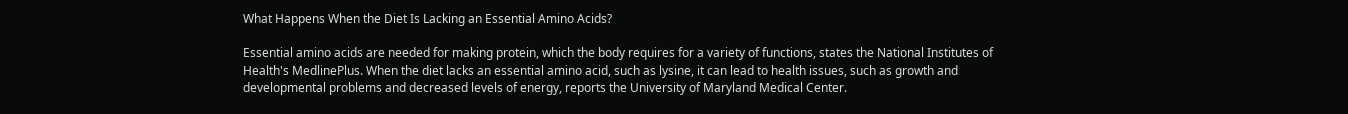What Happens When the Diet Is Lacking an Essential Amino Acids?

Essential amino acids are needed for making protein, which the body requires for a variety of functions, states the National Institutes of Health's MedlinePlus. When the diet lacks an essential amino acid, such as lysine, it can lead to health issues, such as growth and developmental problems and decreased levels of energy, reports the University of Maryland Medical Center.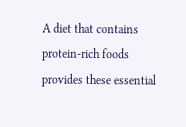A diet that contains protein-rich foods provides these essential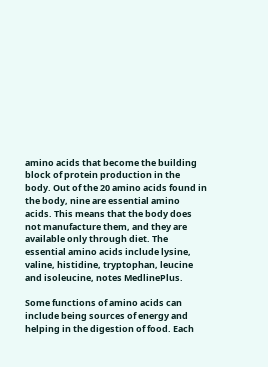amino acids that become the building block of protein production in the body. Out of the 20 amino acids found in the body, nine are essential amino acids. This means that the body does not manufacture them, and they are available only through diet. The essential amino acids include lysine, valine, histidine, tryptophan, leucine and isoleucine, notes MedlinePlus.

Some functions of amino acids can include being sources of energy and helping in the digestion of food. Each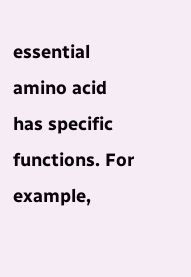essential amino acid has specific functions. For example,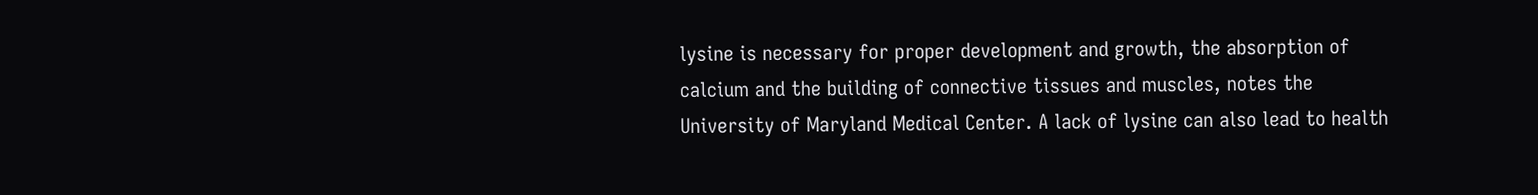lysine is necessary for proper development and growth, the absorption of calcium and the building of connective tissues and muscles, notes the University of Maryland Medical Center. A lack of lysine can also lead to health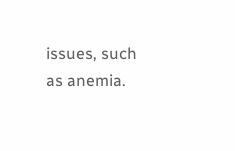issues, such as anemia.